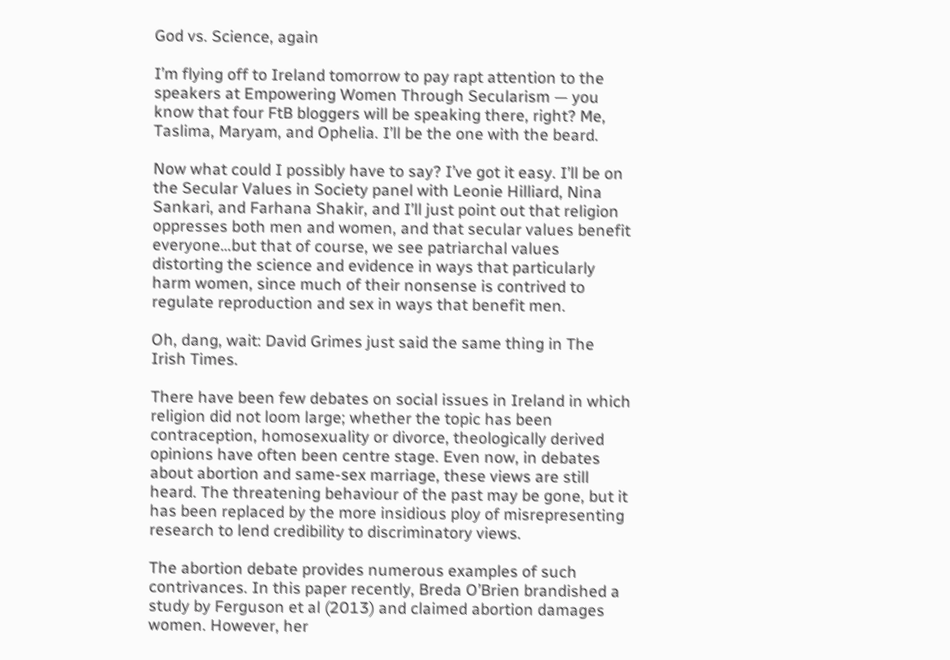God vs. Science, again

I’m flying off to Ireland tomorrow to pay rapt attention to the speakers at Empowering Women Through Secularism — you know that four FtB bloggers will be speaking there, right? Me, Taslima, Maryam, and Ophelia. I’ll be the one with the beard.

Now what could I possibly have to say? I’ve got it easy. I’ll be on the Secular Values in Society panel with Leonie Hilliard, Nina Sankari, and Farhana Shakir, and I’ll just point out that religion oppresses both men and women, and that secular values benefit everyone…but that of course, we see patriarchal values distorting the science and evidence in ways that particularly harm women, since much of their nonsense is contrived to regulate reproduction and sex in ways that benefit men.

Oh, dang, wait: David Grimes just said the same thing in The Irish Times.

There have been few debates on social issues in Ireland in which religion did not loom large; whether the topic has been contraception, homosexuality or divorce, theologically derived opinions have often been centre stage. Even now, in debates about abortion and same-sex marriage, these views are still heard. The threatening behaviour of the past may be gone, but it has been replaced by the more insidious ploy of misrepresenting research to lend credibility to discriminatory views.

The abortion debate provides numerous examples of such contrivances. In this paper recently, Breda O’Brien brandished a study by Ferguson et al (2013) and claimed abortion damages women. However, her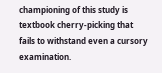championing of this study is textbook cherry-picking that fails to withstand even a cursory examination.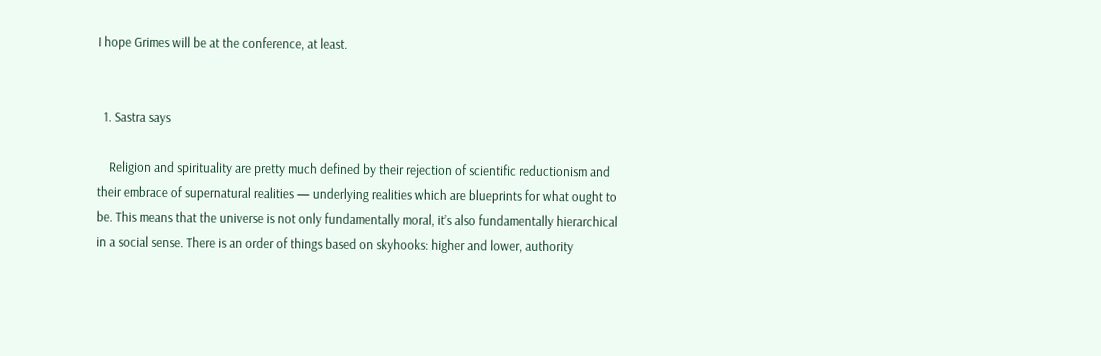I hope Grimes will be at the conference, at least.


  1. Sastra says

    Religion and spirituality are pretty much defined by their rejection of scientific reductionism and their embrace of supernatural realities — underlying realities which are blueprints for what ought to be. This means that the universe is not only fundamentally moral, it’s also fundamentally hierarchical in a social sense. There is an order of things based on skyhooks: higher and lower, authority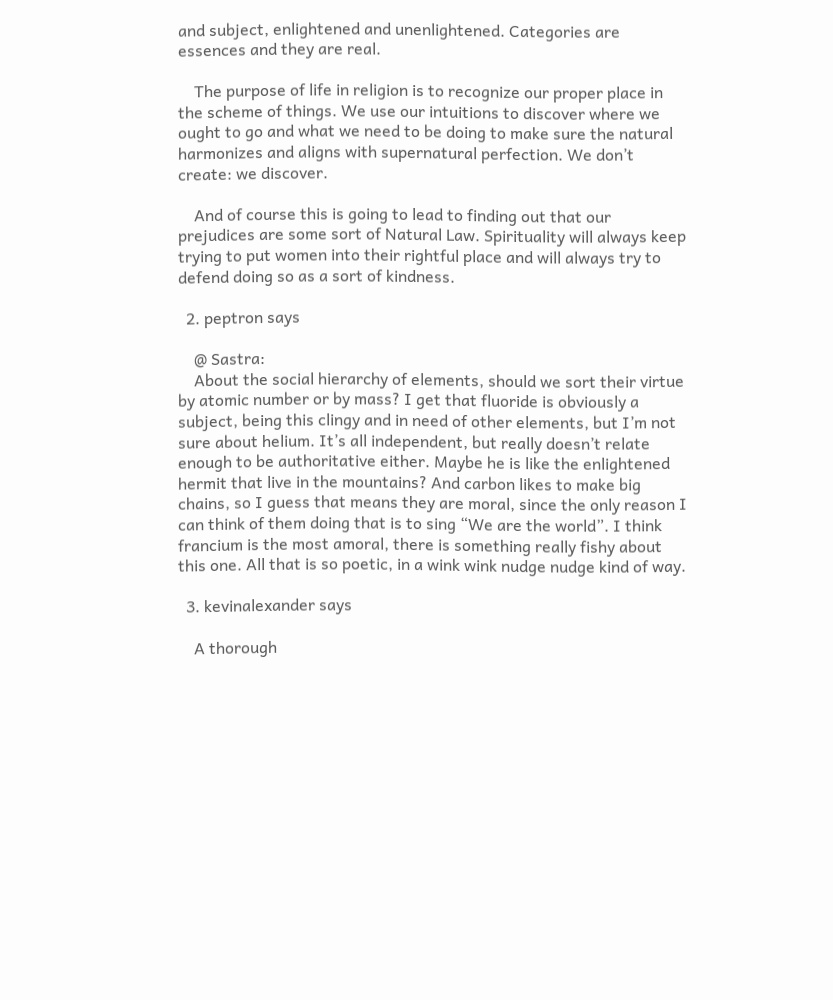and subject, enlightened and unenlightened. Categories are essences and they are real.

    The purpose of life in religion is to recognize our proper place in the scheme of things. We use our intuitions to discover where we ought to go and what we need to be doing to make sure the natural harmonizes and aligns with supernatural perfection. We don’t create: we discover.

    And of course this is going to lead to finding out that our prejudices are some sort of Natural Law. Spirituality will always keep trying to put women into their rightful place and will always try to defend doing so as a sort of kindness.

  2. peptron says

    @ Sastra:
    About the social hierarchy of elements, should we sort their virtue by atomic number or by mass? I get that fluoride is obviously a subject, being this clingy and in need of other elements, but I’m not sure about helium. It’s all independent, but really doesn’t relate enough to be authoritative either. Maybe he is like the enlightened hermit that live in the mountains? And carbon likes to make big chains, so I guess that means they are moral, since the only reason I can think of them doing that is to sing “We are the world”. I think francium is the most amoral, there is something really fishy about this one. All that is so poetic, in a wink wink nudge nudge kind of way.

  3. kevinalexander says

    A thorough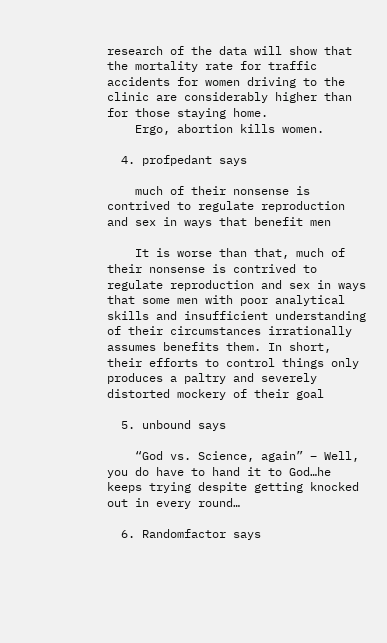research of the data will show that the mortality rate for traffic accidents for women driving to the clinic are considerably higher than for those staying home.
    Ergo, abortion kills women.

  4. profpedant says

    much of their nonsense is contrived to regulate reproduction and sex in ways that benefit men

    It is worse than that, much of their nonsense is contrived to regulate reproduction and sex in ways that some men with poor analytical skills and insufficient understanding of their circumstances irrationally assumes benefits them. In short, their efforts to control things only produces a paltry and severely distorted mockery of their goal

  5. unbound says

    “God vs. Science, again” – Well, you do have to hand it to God…he keeps trying despite getting knocked out in every round…

  6. Randomfactor says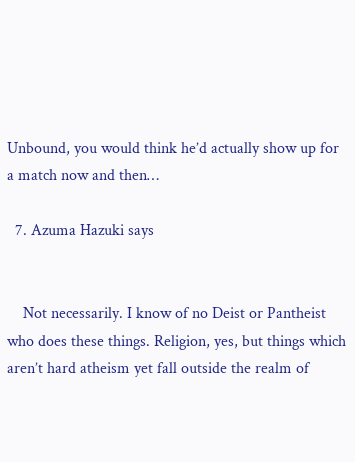Unbound, you would think he’d actually show up for a match now and then…

  7. Azuma Hazuki says


    Not necessarily. I know of no Deist or Pantheist who does these things. Religion, yes, but things which aren’t hard atheism yet fall outside the realm of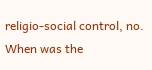religio-social control, no. When was the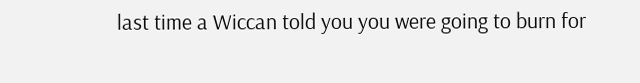last time a Wiccan told you you were going to burn for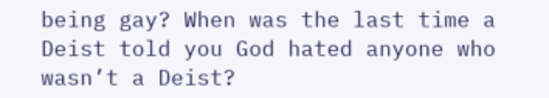being gay? When was the last time a Deist told you God hated anyone who wasn’t a Deist?